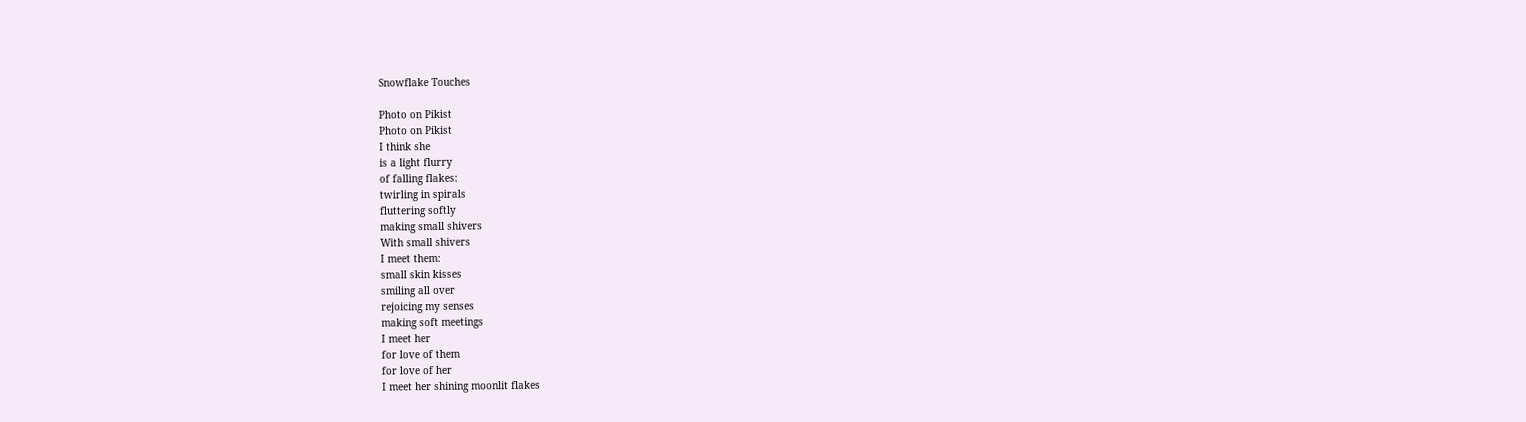Snowflake Touches

Photo on Pikist
Photo on Pikist
I think she
is a light flurry
of falling flakes:
twirling in spirals
fluttering softly
making small shivers
With small shivers
I meet them:
small skin kisses
smiling all over
rejoicing my senses
making soft meetings
I meet her
for love of them
for love of her
I meet her shining moonlit flakes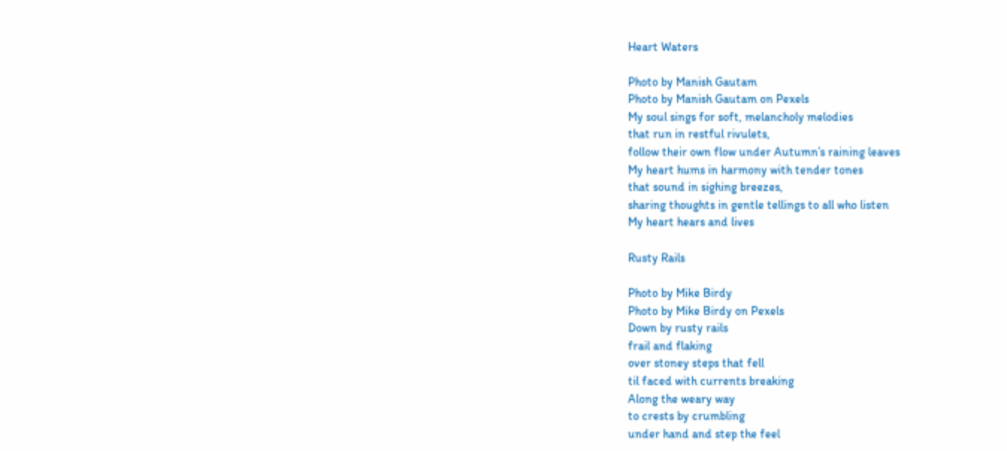Heart Waters

Photo by Manish Gautam
Photo by Manish Gautam on Pexels
My soul sings for soft, melancholy melodies
that run in restful rivulets,
follow their own flow under Autumn’s raining leaves
My heart hums in harmony with tender tones
that sound in sighing breezes,
sharing thoughts in gentle tellings to all who listen
My heart hears and lives

Rusty Rails

Photo by Mike Birdy
Photo by Mike Birdy on Pexels
Down by rusty rails
frail and flaking
over stoney steps that fell
til faced with currents breaking
Along the weary way
to crests by crumbling
under hand and step the feel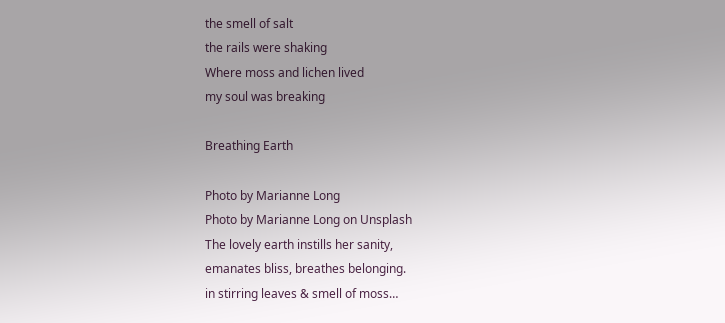the smell of salt
the rails were shaking
Where moss and lichen lived
my soul was breaking

Breathing Earth

Photo by Marianne Long
Photo by Marianne Long on Unsplash
The lovely earth instills her sanity,
emanates bliss, breathes belonging.
in stirring leaves & smell of moss…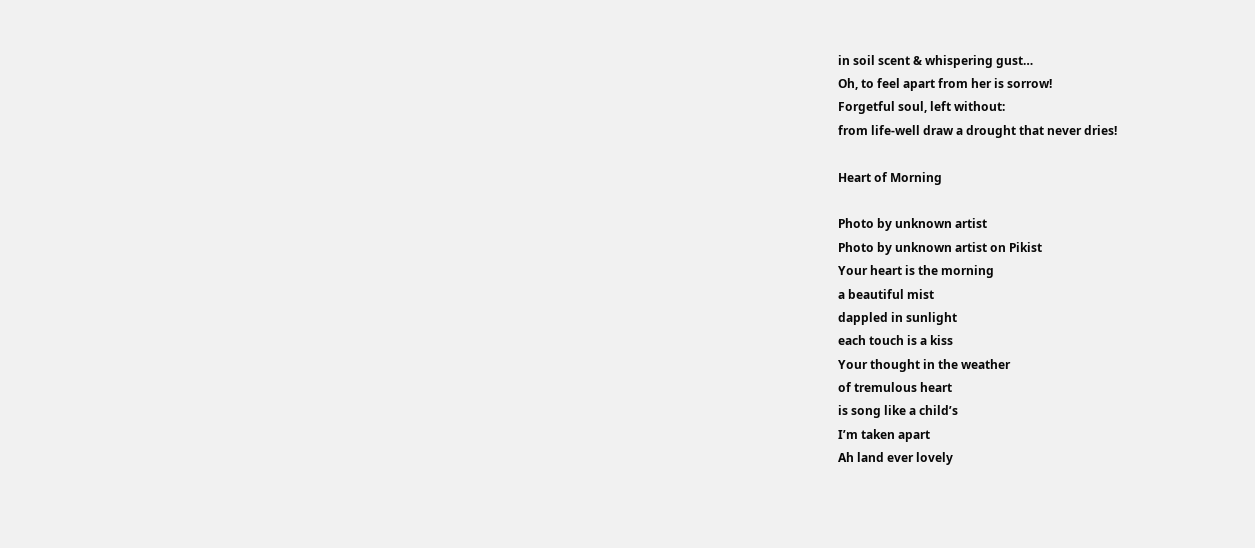in soil scent & whispering gust…
Oh, to feel apart from her is sorrow!
Forgetful soul, left without:
from life-well draw a drought that never dries!

Heart of Morning

Photo by unknown artist
Photo by unknown artist on Pikist
Your heart is the morning
a beautiful mist
dappled in sunlight
each touch is a kiss
Your thought in the weather
of tremulous heart
is song like a child’s
I’m taken apart
Ah land ever lovely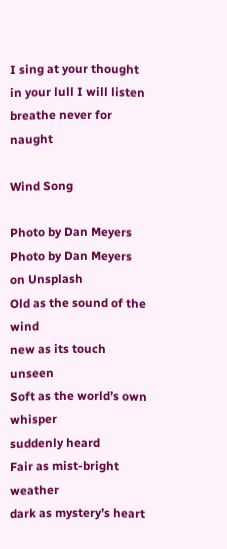I sing at your thought
in your lull I will listen
breathe never for naught

Wind Song

Photo by Dan Meyers
Photo by Dan Meyers on Unsplash
Old as the sound of the wind
new as its touch unseen
Soft as the world’s own whisper
suddenly heard
Fair as mist-bright weather
dark as mystery’s heart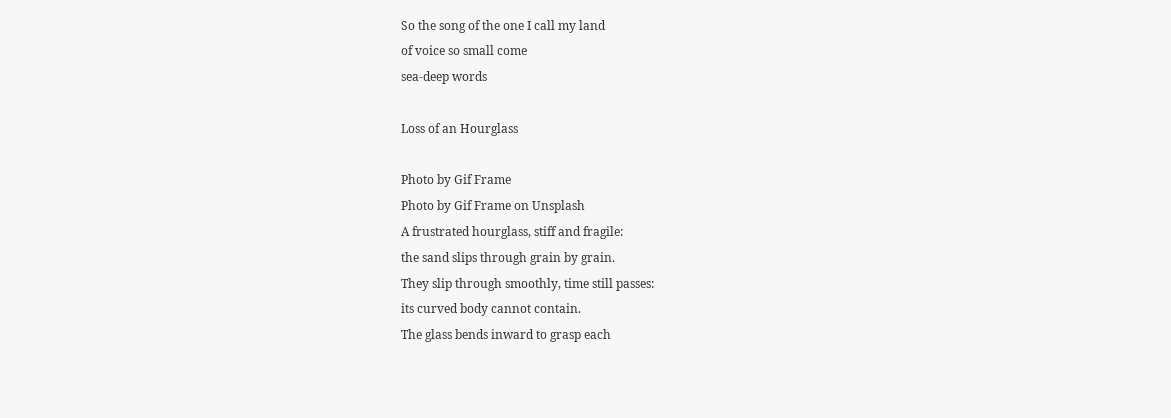So the song of the one I call my land
of voice so small come
sea-deep words

Loss of an Hourglass

Photo by Gif Frame
Photo by Gif Frame on Unsplash
A frustrated hourglass, stiff and fragile:
the sand slips through grain by grain.
They slip through smoothly, time still passes:
its curved body cannot contain.
The glass bends inward to grasp each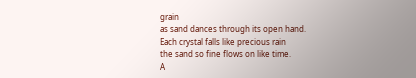grain
as sand dances through its open hand.
Each crystal falls like precious rain
the sand so fine flows on like time.
A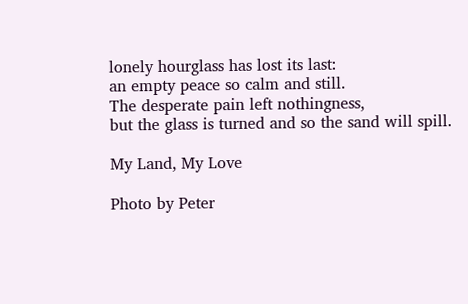lonely hourglass has lost its last:
an empty peace so calm and still.
The desperate pain left nothingness,
but the glass is turned and so the sand will spill.

My Land, My Love

Photo by Peter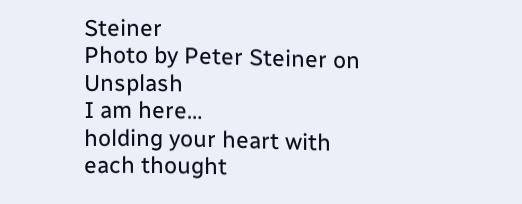Steiner
Photo by Peter Steiner on Unsplash
I am here…
holding your heart with each thought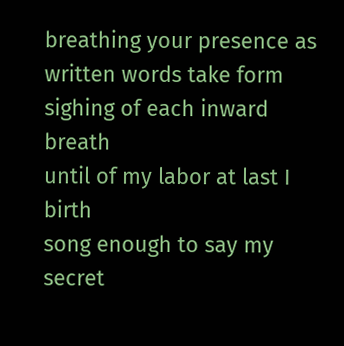breathing your presence as written words take form
sighing of each inward breath
until of my labor at last I birth
song enough to say my secret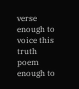verse enough to voice this truth
poem enough to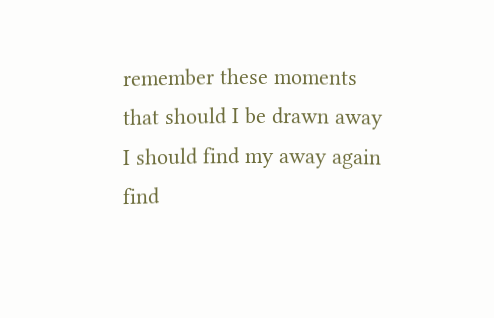remember these moments
that should I be drawn away
I should find my away again
find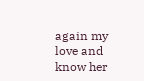again my love and know her